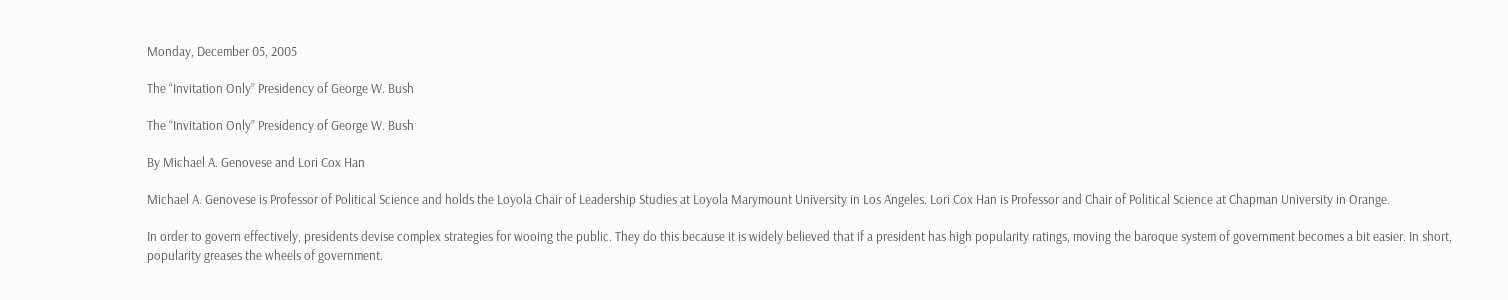Monday, December 05, 2005

The “Invitation Only” Presidency of George W. Bush

The “Invitation Only” Presidency of George W. Bush

By Michael A. Genovese and Lori Cox Han

Michael A. Genovese is Professor of Political Science and holds the Loyola Chair of Leadership Studies at Loyola Marymount University in Los Angeles. Lori Cox Han is Professor and Chair of Political Science at Chapman University in Orange.

In order to govern effectively, presidents devise complex strategies for wooing the public. They do this because it is widely believed that if a president has high popularity ratings, moving the baroque system of government becomes a bit easier. In short, popularity greases the wheels of government.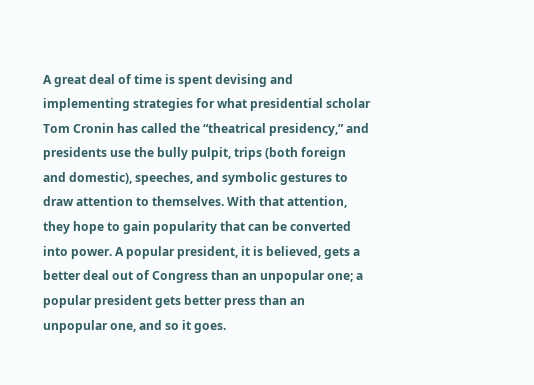A great deal of time is spent devising and implementing strategies for what presidential scholar Tom Cronin has called the “theatrical presidency,” and presidents use the bully pulpit, trips (both foreign and domestic), speeches, and symbolic gestures to draw attention to themselves. With that attention, they hope to gain popularity that can be converted into power. A popular president, it is believed, gets a better deal out of Congress than an unpopular one; a popular president gets better press than an unpopular one, and so it goes.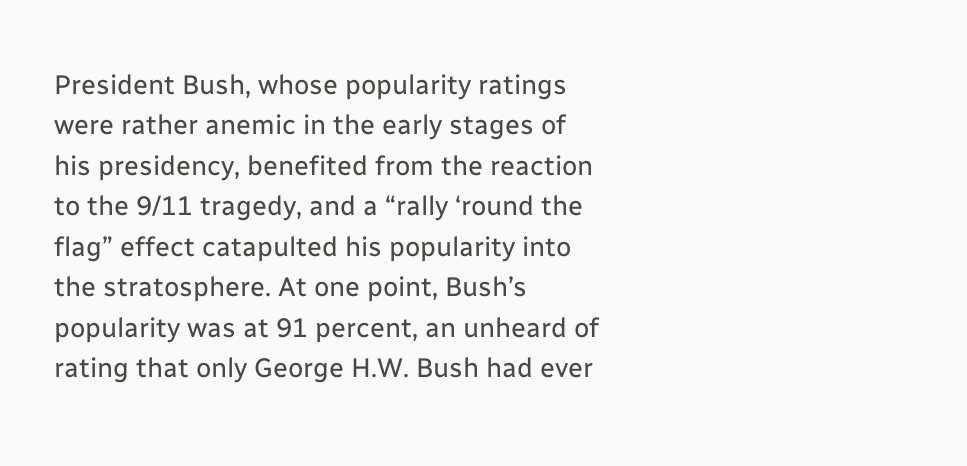President Bush, whose popularity ratings were rather anemic in the early stages of his presidency, benefited from the reaction to the 9/11 tragedy, and a “rally ‘round the flag” effect catapulted his popularity into the stratosphere. At one point, Bush’s popularity was at 91 percent, an unheard of rating that only George H.W. Bush had ever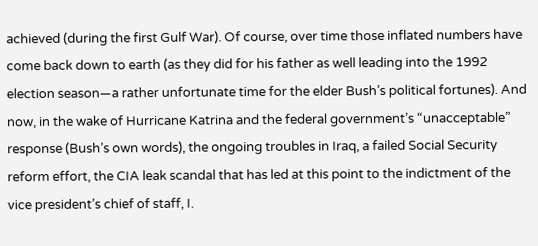achieved (during the first Gulf War). Of course, over time those inflated numbers have come back down to earth (as they did for his father as well leading into the 1992 election season—a rather unfortunate time for the elder Bush’s political fortunes). And now, in the wake of Hurricane Katrina and the federal government’s “unacceptable” response (Bush’s own words), the ongoing troubles in Iraq, a failed Social Security reform effort, the CIA leak scandal that has led at this point to the indictment of the vice president’s chief of staff, I.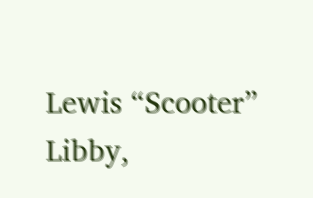Lewis “Scooter” Libby,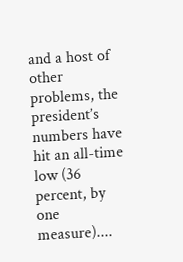and a host of other problems, the president’s numbers have hit an all-time low (36 percent, by one measure)....